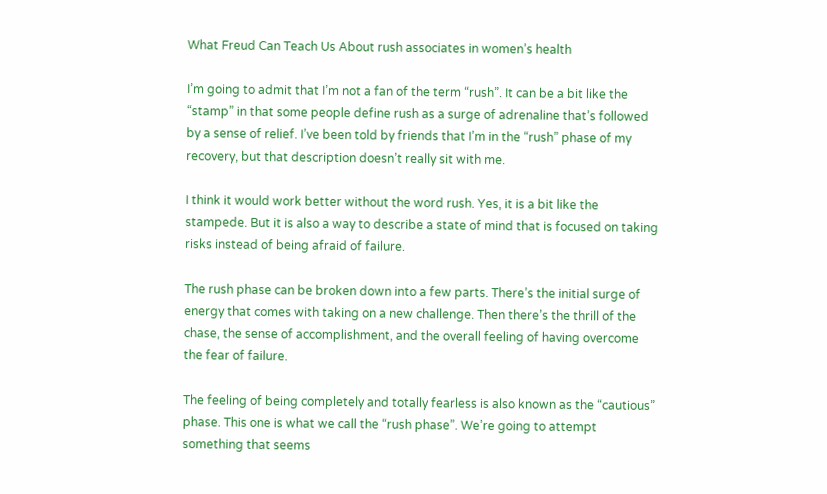What Freud Can Teach Us About rush associates in women’s health

I’m going to admit that I’m not a fan of the term “rush”. It can be a bit like the “stamp” in that some people define rush as a surge of adrenaline that’s followed by a sense of relief. I’ve been told by friends that I’m in the “rush” phase of my recovery, but that description doesn’t really sit with me.

I think it would work better without the word rush. Yes, it is a bit like the stampede. But it is also a way to describe a state of mind that is focused on taking risks instead of being afraid of failure.

The rush phase can be broken down into a few parts. There’s the initial surge of energy that comes with taking on a new challenge. Then there’s the thrill of the chase, the sense of accomplishment, and the overall feeling of having overcome the fear of failure.

The feeling of being completely and totally fearless is also known as the “cautious” phase. This one is what we call the “rush phase”. We’re going to attempt something that seems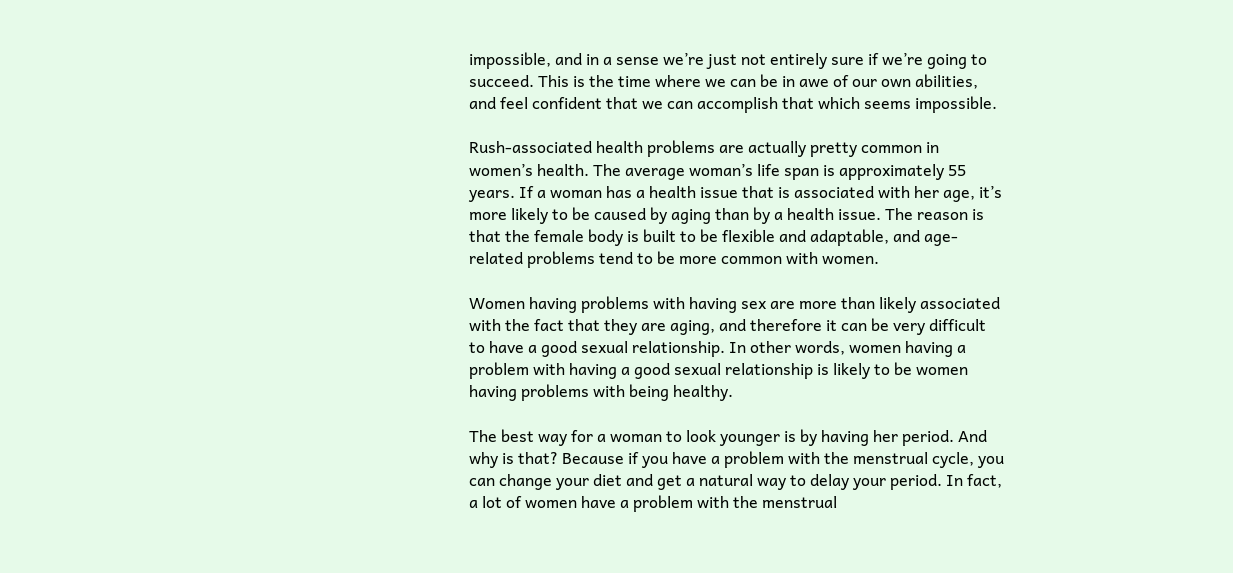impossible, and in a sense we’re just not entirely sure if we’re going to succeed. This is the time where we can be in awe of our own abilities, and feel confident that we can accomplish that which seems impossible.

Rush-associated health problems are actually pretty common in women’s health. The average woman’s life span is approximately 55 years. If a woman has a health issue that is associated with her age, it’s more likely to be caused by aging than by a health issue. The reason is that the female body is built to be flexible and adaptable, and age-related problems tend to be more common with women.

Women having problems with having sex are more than likely associated with the fact that they are aging, and therefore it can be very difficult to have a good sexual relationship. In other words, women having a problem with having a good sexual relationship is likely to be women having problems with being healthy.

The best way for a woman to look younger is by having her period. And why is that? Because if you have a problem with the menstrual cycle, you can change your diet and get a natural way to delay your period. In fact, a lot of women have a problem with the menstrual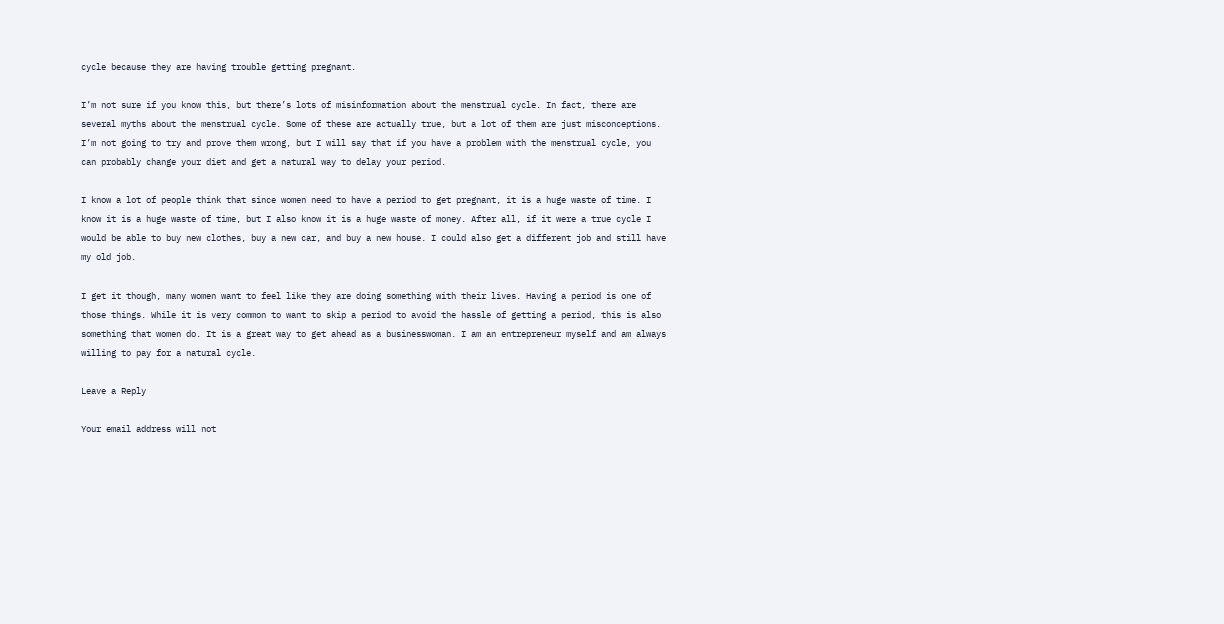cycle because they are having trouble getting pregnant.

I’m not sure if you know this, but there’s lots of misinformation about the menstrual cycle. In fact, there are several myths about the menstrual cycle. Some of these are actually true, but a lot of them are just misconceptions. I’m not going to try and prove them wrong, but I will say that if you have a problem with the menstrual cycle, you can probably change your diet and get a natural way to delay your period.

I know a lot of people think that since women need to have a period to get pregnant, it is a huge waste of time. I know it is a huge waste of time, but I also know it is a huge waste of money. After all, if it were a true cycle I would be able to buy new clothes, buy a new car, and buy a new house. I could also get a different job and still have my old job.

I get it though, many women want to feel like they are doing something with their lives. Having a period is one of those things. While it is very common to want to skip a period to avoid the hassle of getting a period, this is also something that women do. It is a great way to get ahead as a businesswoman. I am an entrepreneur myself and am always willing to pay for a natural cycle.

Leave a Reply

Your email address will not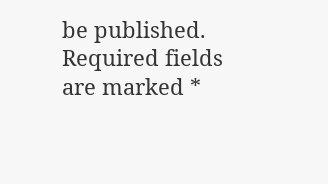be published. Required fields are marked *